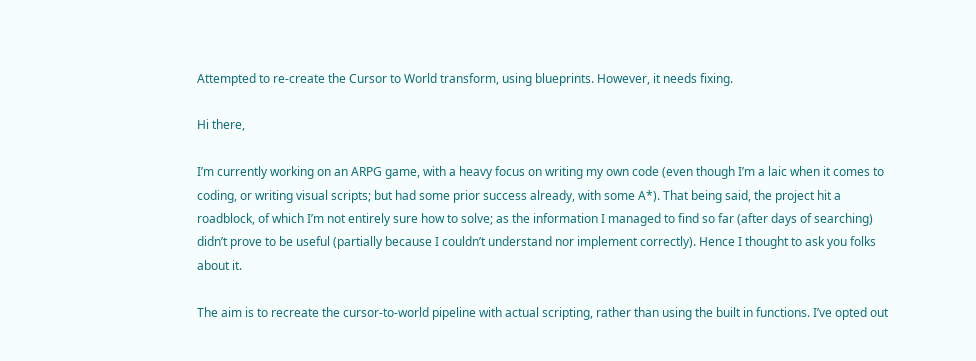Attempted to re-create the Cursor to World transform, using blueprints. However, it needs fixing.

Hi there,

I’m currently working on an ARPG game, with a heavy focus on writing my own code (even though I’m a laic when it comes to coding, or writing visual scripts; but had some prior success already, with some A*). That being said, the project hit a roadblock, of which I’m not entirely sure how to solve; as the information I managed to find so far (after days of searching) didn’t prove to be useful (partially because I couldn’t understand nor implement correctly). Hence I thought to ask you folks about it.

The aim is to recreate the cursor-to-world pipeline with actual scripting, rather than using the built in functions. I’ve opted out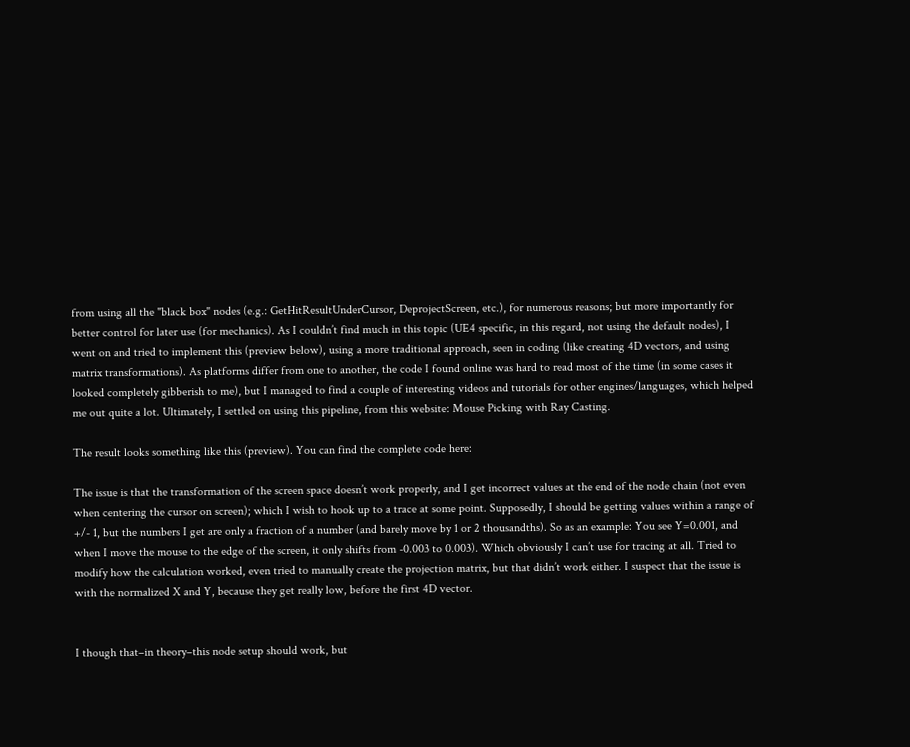from using all the "black box" nodes (e.g.: GetHitResultUnderCursor, DeprojectScreen, etc.), for numerous reasons; but more importantly for better control for later use (for mechanics). As I couldn’t find much in this topic (UE4 specific, in this regard, not using the default nodes), I went on and tried to implement this (preview below), using a more traditional approach, seen in coding (like creating 4D vectors, and using matrix transformations). As platforms differ from one to another, the code I found online was hard to read most of the time (in some cases it looked completely gibberish to me), but I managed to find a couple of interesting videos and tutorials for other engines/languages, which helped me out quite a lot. Ultimately, I settled on using this pipeline, from this website: Mouse Picking with Ray Casting.

The result looks something like this (preview). You can find the complete code here:

The issue is that the transformation of the screen space doesn’t work properly, and I get incorrect values at the end of the node chain (not even when centering the cursor on screen); which I wish to hook up to a trace at some point. Supposedly, I should be getting values within a range of +/- 1, but the numbers I get are only a fraction of a number (and barely move by 1 or 2 thousandths). So as an example: You see Y=0.001, and when I move the mouse to the edge of the screen, it only shifts from -0.003 to 0.003). Which obviously I can’t use for tracing at all. Tried to modify how the calculation worked, even tried to manually create the projection matrix, but that didn’t work either. I suspect that the issue is with the normalized X and Y, because they get really low, before the first 4D vector.


I though that–in theory–this node setup should work, but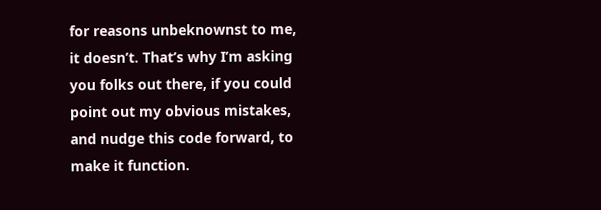for reasons unbeknownst to me, it doesn’t. That’s why I’m asking you folks out there, if you could point out my obvious mistakes, and nudge this code forward, to make it function.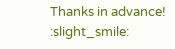Thanks in advance! :slight_smile: